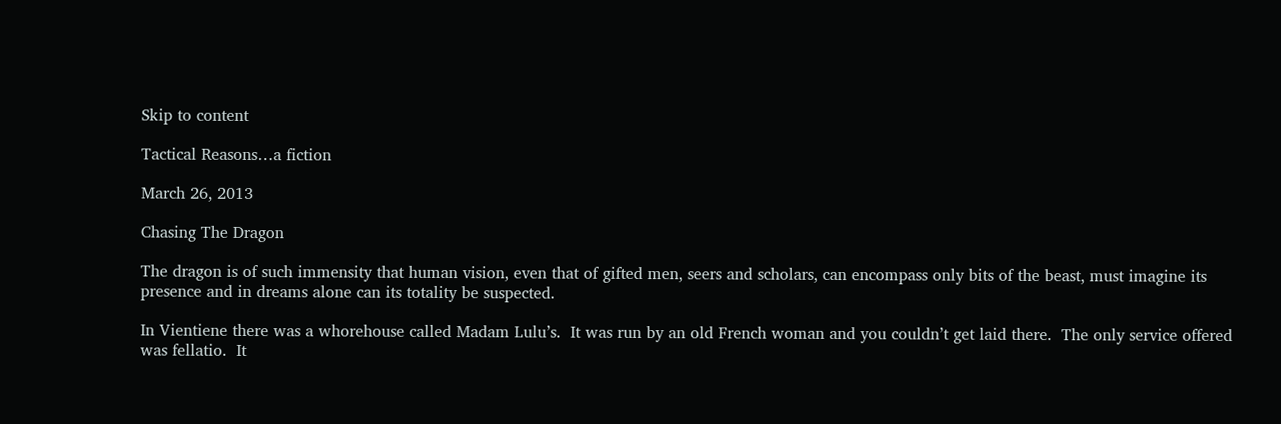Skip to content

Tactical Reasons…a fiction

March 26, 2013

Chasing The Dragon

The dragon is of such immensity that human vision, even that of gifted men, seers and scholars, can encompass only bits of the beast, must imagine its presence and in dreams alone can its totality be suspected.

In Vientiene there was a whorehouse called Madam Lulu’s.  It was run by an old French woman and you couldn’t get laid there.  The only service offered was fellatio.  It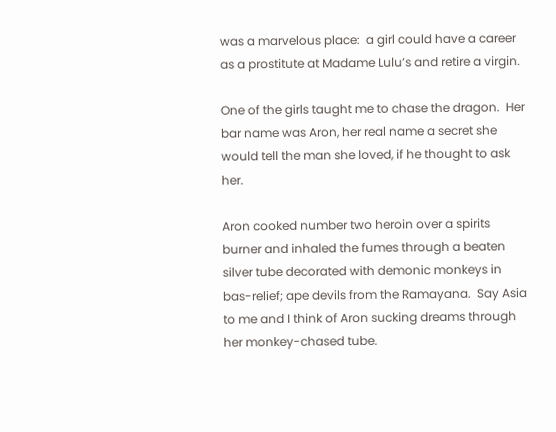was a marvelous place:  a girl could have a career as a prostitute at Madame Lulu’s and retire a virgin.

One of the girls taught me to chase the dragon.  Her bar name was Aron, her real name a secret she would tell the man she loved, if he thought to ask her.

Aron cooked number two heroin over a spirits burner and inhaled the fumes through a beaten silver tube decorated with demonic monkeys in bas-relief; ape devils from the Ramayana.  Say Asia to me and I think of Aron sucking dreams through her monkey-chased tube.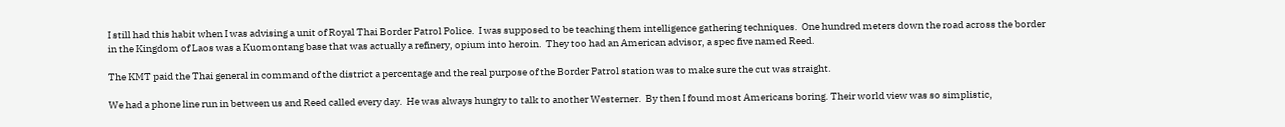I still had this habit when I was advising a unit of Royal Thai Border Patrol Police.  I was supposed to be teaching them intelligence gathering techniques.  One hundred meters down the road across the border in the Kingdom of Laos was a Kuomontang base that was actually a refinery, opium into heroin.  They too had an American advisor, a spec five named Reed.

The KMT paid the Thai general in command of the district a percentage and the real purpose of the Border Patrol station was to make sure the cut was straight.

We had a phone line run in between us and Reed called every day.  He was always hungry to talk to another Westerner.  By then I found most Americans boring. Their world view was so simplistic,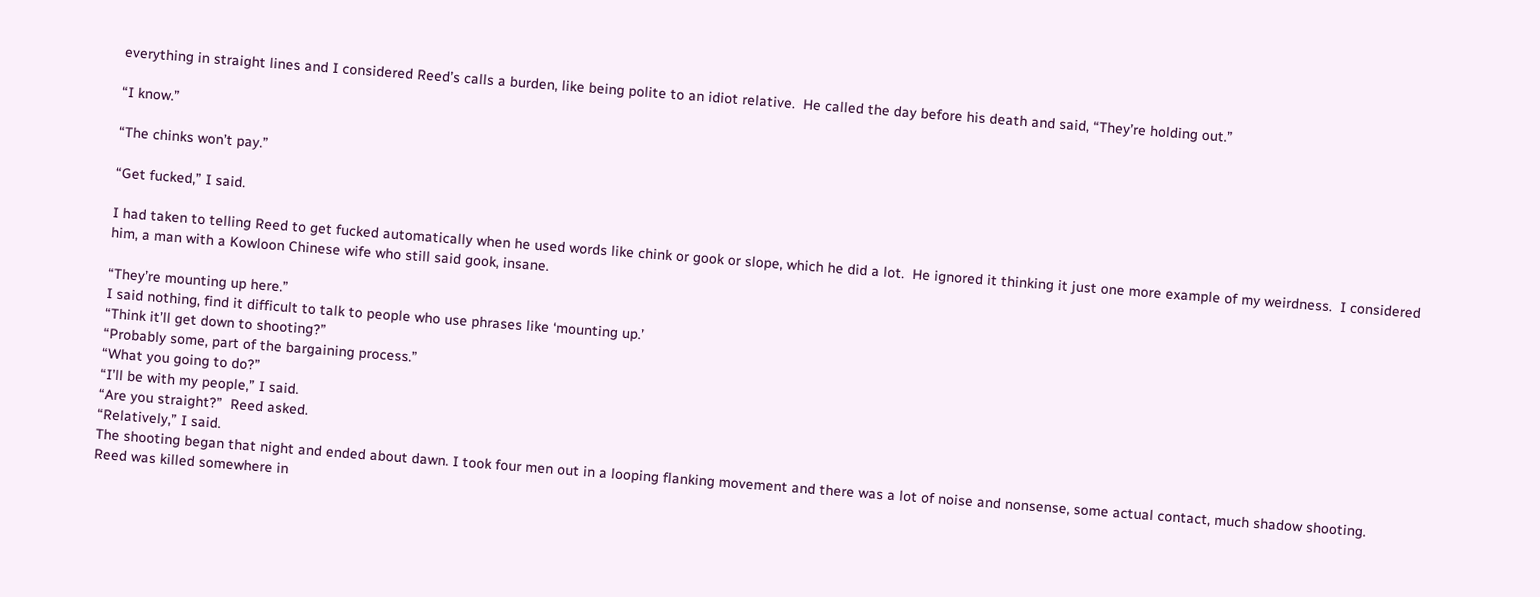everything in straight lines and I considered Reed’s calls a burden, like being polite to an idiot relative.  He called the day before his death and said, “They’re holding out.”

“I know.”

“The chinks won’t pay.”

“Get fucked,” I said.

I had taken to telling Reed to get fucked automatically when he used words like chink or gook or slope, which he did a lot.  He ignored it thinking it just one more example of my weirdness.  I considered him, a man with a Kowloon Chinese wife who still said gook, insane.

“They’re mounting up here.”
I said nothing, find it difficult to talk to people who use phrases like ‘mounting up.’
“Think it’ll get down to shooting?”
“Probably some, part of the bargaining process.”
“What you going to do?”
“I’ll be with my people,” I said.
“Are you straight?”  Reed asked.
“Relatively,” I said.
The shooting began that night and ended about dawn. I took four men out in a looping flanking movement and there was a lot of noise and nonsense, some actual contact, much shadow shooting.  Reed was killed somewhere in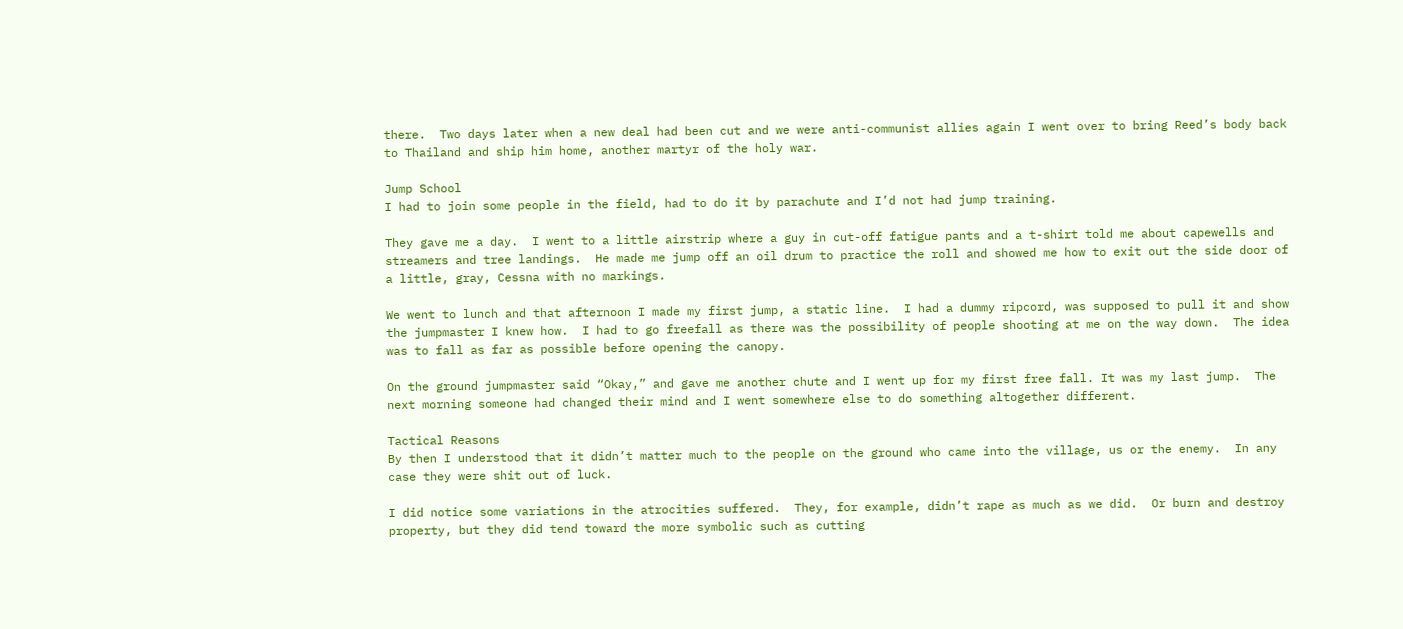there.  Two days later when a new deal had been cut and we were anti-communist allies again I went over to bring Reed’s body back to Thailand and ship him home, another martyr of the holy war.

Jump School
I had to join some people in the field, had to do it by parachute and I’d not had jump training.

They gave me a day.  I went to a little airstrip where a guy in cut-off fatigue pants and a t-shirt told me about capewells and streamers and tree landings.  He made me jump off an oil drum to practice the roll and showed me how to exit out the side door of a little, gray, Cessna with no markings.

We went to lunch and that afternoon I made my first jump, a static line.  I had a dummy ripcord, was supposed to pull it and show the jumpmaster I knew how.  I had to go freefall as there was the possibility of people shooting at me on the way down.  The idea was to fall as far as possible before opening the canopy.

On the ground jumpmaster said “Okay,” and gave me another chute and I went up for my first free fall. It was my last jump.  The next morning someone had changed their mind and I went somewhere else to do something altogether different.

Tactical Reasons
By then I understood that it didn’t matter much to the people on the ground who came into the village, us or the enemy.  In any case they were shit out of luck.

I did notice some variations in the atrocities suffered.  They, for example, didn’t rape as much as we did.  Or burn and destroy property, but they did tend toward the more symbolic such as cutting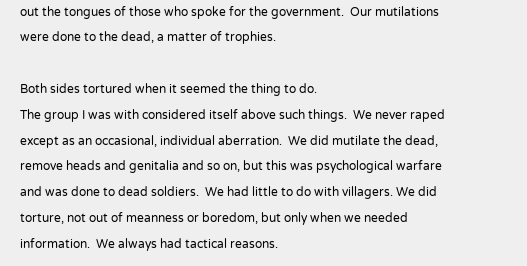out the tongues of those who spoke for the government.  Our mutilations were done to the dead, a matter of trophies.

Both sides tortured when it seemed the thing to do.
The group I was with considered itself above such things.  We never raped except as an occasional, individual aberration.  We did mutilate the dead, remove heads and genitalia and so on, but this was psychological warfare and was done to dead soldiers.  We had little to do with villagers. We did torture, not out of meanness or boredom, but only when we needed information.  We always had tactical reasons.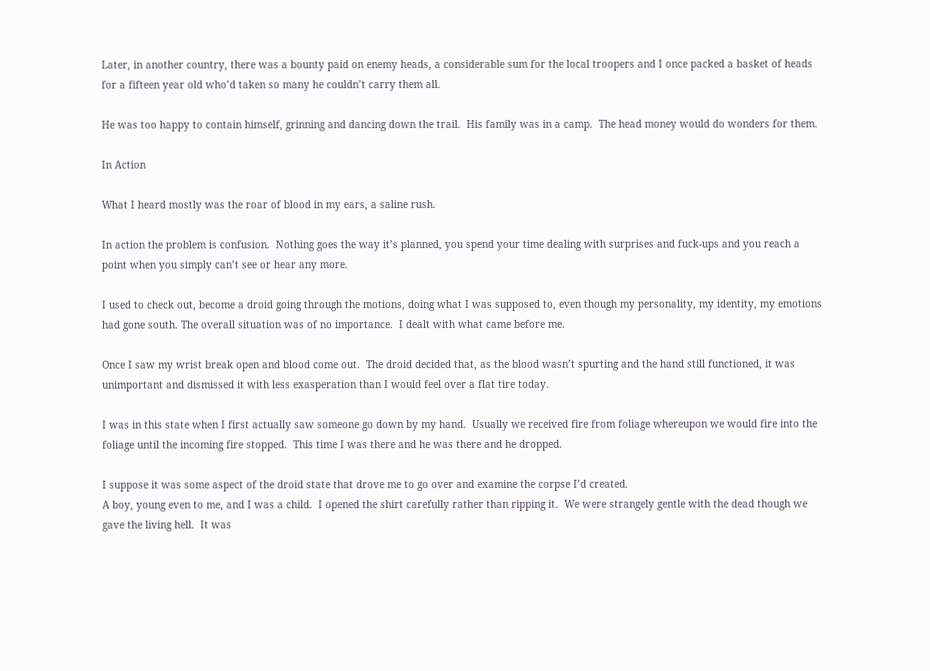Later, in another country, there was a bounty paid on enemy heads, a considerable sum for the local troopers and I once packed a basket of heads for a fifteen year old who’d taken so many he couldn’t carry them all.

He was too happy to contain himself, grinning and dancing down the trail.  His family was in a camp.  The head money would do wonders for them.

In Action

What I heard mostly was the roar of blood in my ears, a saline rush.

In action the problem is confusion.  Nothing goes the way it’s planned, you spend your time dealing with surprises and fuck-ups and you reach a point when you simply can’t see or hear any more.

I used to check out, become a droid going through the motions, doing what I was supposed to, even though my personality, my identity, my emotions had gone south. The overall situation was of no importance.  I dealt with what came before me.

Once I saw my wrist break open and blood come out.  The droid decided that, as the blood wasn’t spurting and the hand still functioned, it was unimportant and dismissed it with less exasperation than I would feel over a flat tire today.

I was in this state when I first actually saw someone go down by my hand.  Usually we received fire from foliage whereupon we would fire into the foliage until the incoming fire stopped.  This time I was there and he was there and he dropped.

I suppose it was some aspect of the droid state that drove me to go over and examine the corpse I’d created.
A boy, young even to me, and I was a child.  I opened the shirt carefully rather than ripping it.  We were strangely gentle with the dead though we gave the living hell.  It was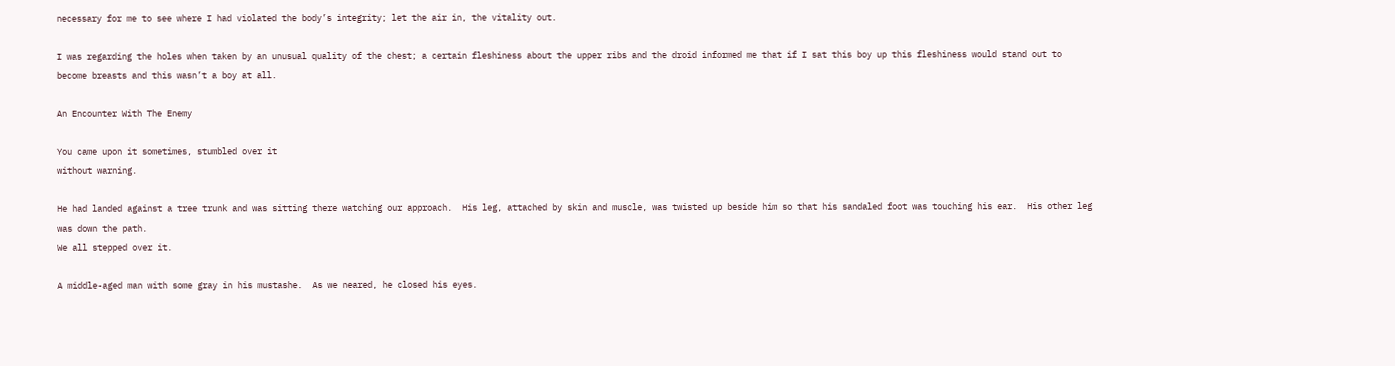necessary for me to see where I had violated the body’s integrity; let the air in, the vitality out.

I was regarding the holes when taken by an unusual quality of the chest; a certain fleshiness about the upper ribs and the droid informed me that if I sat this boy up this fleshiness would stand out to become breasts and this wasn’t a boy at all.

An Encounter With The Enemy

You came upon it sometimes, stumbled over it
without warning.

He had landed against a tree trunk and was sitting there watching our approach.  His leg, attached by skin and muscle, was twisted up beside him so that his sandaled foot was touching his ear.  His other leg was down the path.
We all stepped over it.

A middle-aged man with some gray in his mustashe.  As we neared, he closed his eyes.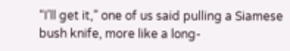“I’ll get it,” one of us said pulling a Siamese bush knife, more like a long-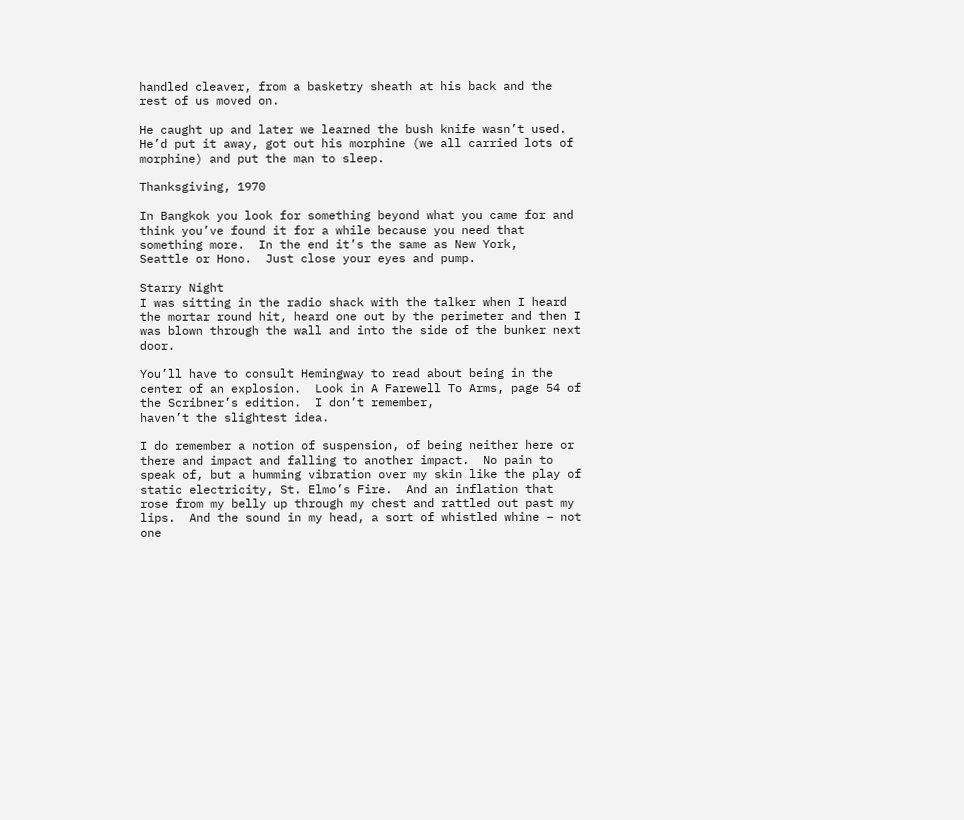handled cleaver, from a basketry sheath at his back and the rest of us moved on.

He caught up and later we learned the bush knife wasn’t used.  He’d put it away, got out his morphine (we all carried lots of morphine) and put the man to sleep.

Thanksgiving, 1970

In Bangkok you look for something beyond what you came for and think you’ve found it for a while because you need that something more.  In the end it’s the same as New York,
Seattle or Hono.  Just close your eyes and pump.

Starry Night
I was sitting in the radio shack with the talker when I heard the mortar round hit, heard one out by the perimeter and then I was blown through the wall and into the side of the bunker next door.

You’ll have to consult Hemingway to read about being in the center of an explosion.  Look in A Farewell To Arms, page 54 of the Scribner’s edition.  I don’t remember,
haven’t the slightest idea.

I do remember a notion of suspension, of being neither here or there and impact and falling to another impact.  No pain to speak of, but a humming vibration over my skin like the play of static electricity, St. Elmo’s Fire.  And an inflation that rose from my belly up through my chest and rattled out past my lips.  And the sound in my head, a sort of whistled whine – not one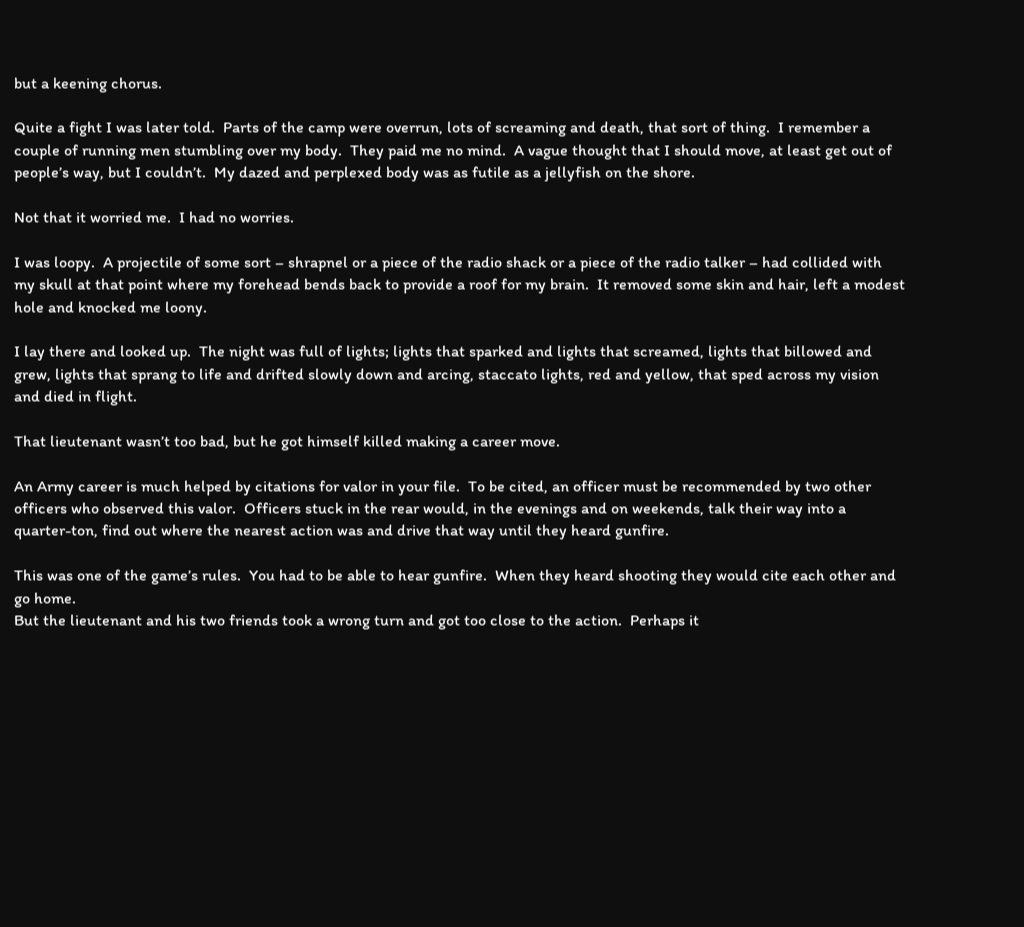but a keening chorus.

Quite a fight I was later told.  Parts of the camp were overrun, lots of screaming and death, that sort of thing.  I remember a couple of running men stumbling over my body.  They paid me no mind.  A vague thought that I should move, at least get out of people’s way, but I couldn’t.  My dazed and perplexed body was as futile as a jellyfish on the shore.

Not that it worried me.  I had no worries.

I was loopy.  A projectile of some sort – shrapnel or a piece of the radio shack or a piece of the radio talker – had collided with my skull at that point where my forehead bends back to provide a roof for my brain.  It removed some skin and hair, left a modest hole and knocked me loony.

I lay there and looked up.  The night was full of lights; lights that sparked and lights that screamed, lights that billowed and grew, lights that sprang to life and drifted slowly down and arcing, staccato lights, red and yellow, that sped across my vision and died in flight.

That lieutenant wasn’t too bad, but he got himself killed making a career move.

An Army career is much helped by citations for valor in your file.  To be cited, an officer must be recommended by two other officers who observed this valor.  Officers stuck in the rear would, in the evenings and on weekends, talk their way into a quarter-ton, find out where the nearest action was and drive that way until they heard gunfire.

This was one of the game’s rules.  You had to be able to hear gunfire.  When they heard shooting they would cite each other and go home.
But the lieutenant and his two friends took a wrong turn and got too close to the action.  Perhaps it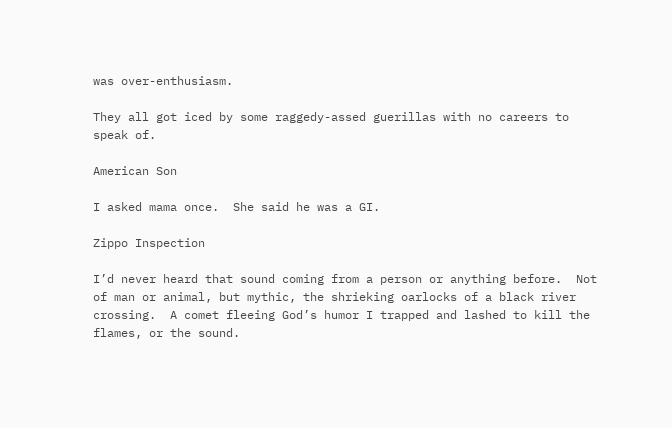was over-enthusiasm.

They all got iced by some raggedy-assed guerillas with no careers to speak of.

American Son

I asked mama once.  She said he was a GI.

Zippo Inspection

I’d never heard that sound coming from a person or anything before.  Not of man or animal, but mythic, the shrieking oarlocks of a black river crossing.  A comet fleeing God’s humor I trapped and lashed to kill the flames, or the sound.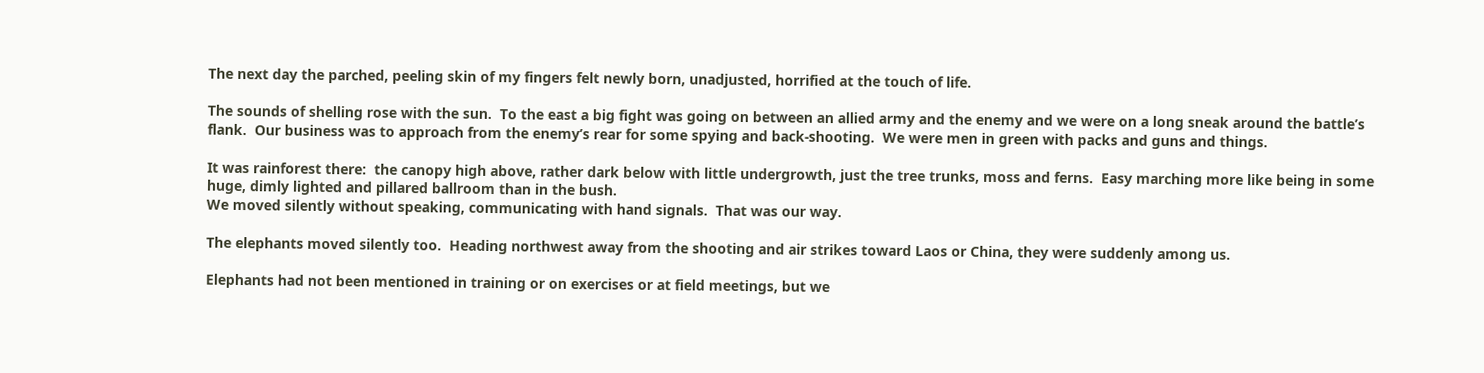The next day the parched, peeling skin of my fingers felt newly born, unadjusted, horrified at the touch of life.

The sounds of shelling rose with the sun.  To the east a big fight was going on between an allied army and the enemy and we were on a long sneak around the battle’s flank.  Our business was to approach from the enemy’s rear for some spying and back-shooting.  We were men in green with packs and guns and things.

It was rainforest there:  the canopy high above, rather dark below with little undergrowth, just the tree trunks, moss and ferns.  Easy marching more like being in some huge, dimly lighted and pillared ballroom than in the bush.
We moved silently without speaking, communicating with hand signals.  That was our way.

The elephants moved silently too.  Heading northwest away from the shooting and air strikes toward Laos or China, they were suddenly among us.

Elephants had not been mentioned in training or on exercises or at field meetings, but we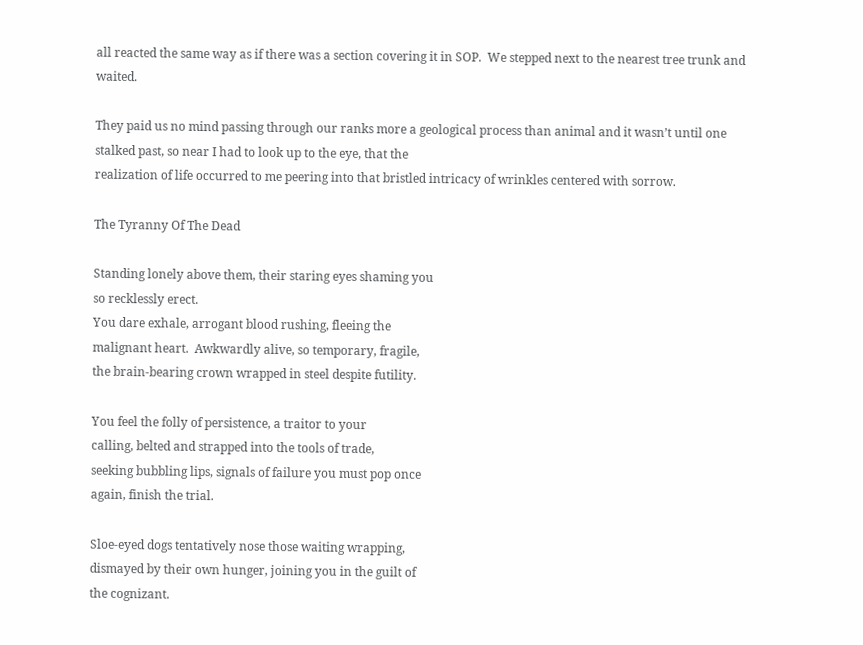all reacted the same way as if there was a section covering it in SOP.  We stepped next to the nearest tree trunk and waited.

They paid us no mind passing through our ranks more a geological process than animal and it wasn’t until one stalked past, so near I had to look up to the eye, that the
realization of life occurred to me peering into that bristled intricacy of wrinkles centered with sorrow.

The Tyranny Of The Dead

Standing lonely above them, their staring eyes shaming you
so recklessly erect.
You dare exhale, arrogant blood rushing, fleeing the
malignant heart.  Awkwardly alive, so temporary, fragile,
the brain-bearing crown wrapped in steel despite futility.

You feel the folly of persistence, a traitor to your
calling, belted and strapped into the tools of trade,
seeking bubbling lips, signals of failure you must pop once
again, finish the trial.

Sloe-eyed dogs tentatively nose those waiting wrapping,
dismayed by their own hunger, joining you in the guilt of
the cognizant.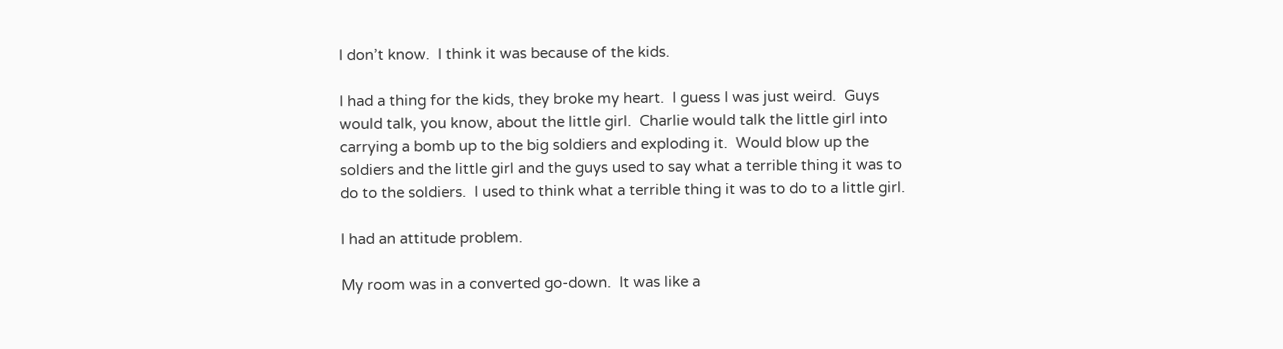I don’t know.  I think it was because of the kids.

I had a thing for the kids, they broke my heart.  I guess I was just weird.  Guys would talk, you know, about the little girl.  Charlie would talk the little girl into carrying a bomb up to the big soldiers and exploding it.  Would blow up the soldiers and the little girl and the guys used to say what a terrible thing it was to do to the soldiers.  I used to think what a terrible thing it was to do to a little girl.

I had an attitude problem.

My room was in a converted go-down.  It was like a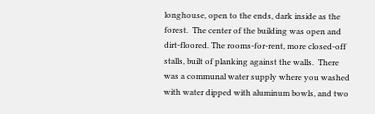longhouse, open to the ends, dark inside as the forest.  The center of the building was open and dirt-floored. The rooms-for-rent, more closed-off stalls, built of planking against the walls.  There was a communal water supply where you washed with water dipped with aluminum bowls, and two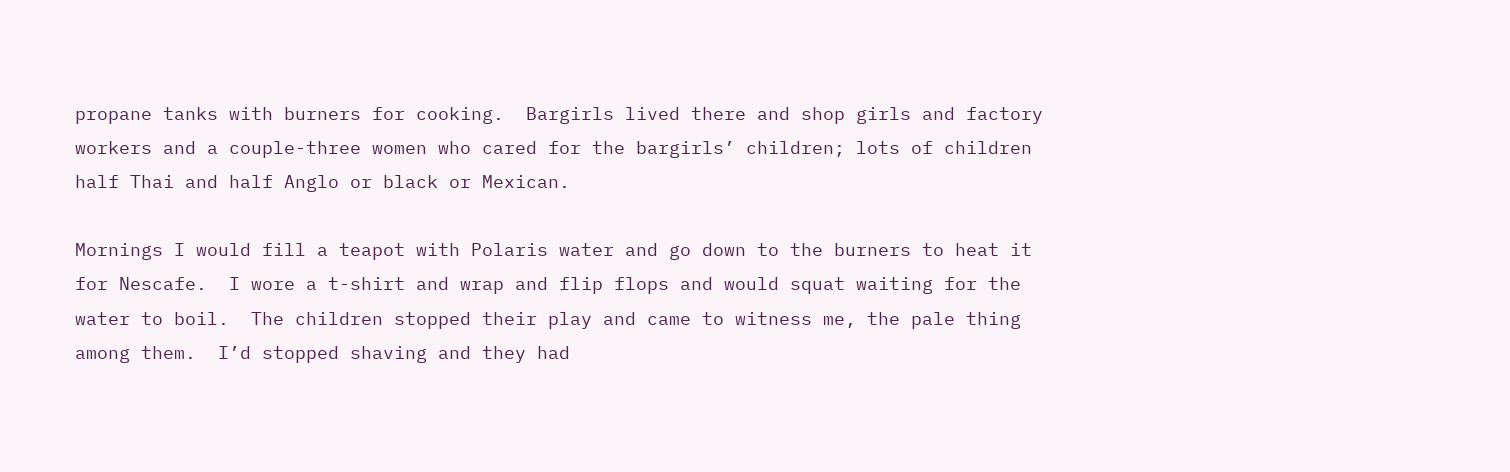propane tanks with burners for cooking.  Bargirls lived there and shop girls and factory workers and a couple-three women who cared for the bargirls’ children; lots of children half Thai and half Anglo or black or Mexican.

Mornings I would fill a teapot with Polaris water and go down to the burners to heat it for Nescafe.  I wore a t-shirt and wrap and flip flops and would squat waiting for the water to boil.  The children stopped their play and came to witness me, the pale thing among them.  I’d stopped shaving and they had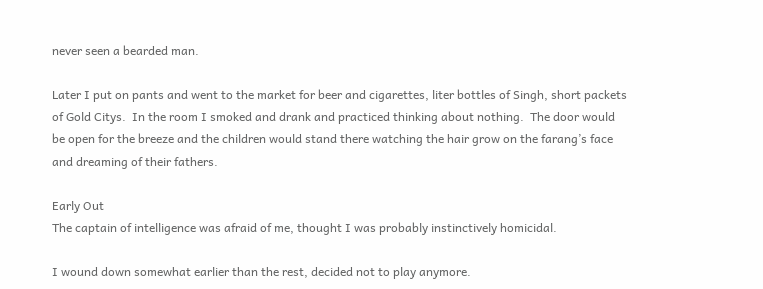never seen a bearded man.

Later I put on pants and went to the market for beer and cigarettes, liter bottles of Singh, short packets of Gold Citys.  In the room I smoked and drank and practiced thinking about nothing.  The door would be open for the breeze and the children would stand there watching the hair grow on the farang’s face and dreaming of their fathers.

Early Out
The captain of intelligence was afraid of me, thought I was probably instinctively homicidal.

I wound down somewhat earlier than the rest, decided not to play anymore.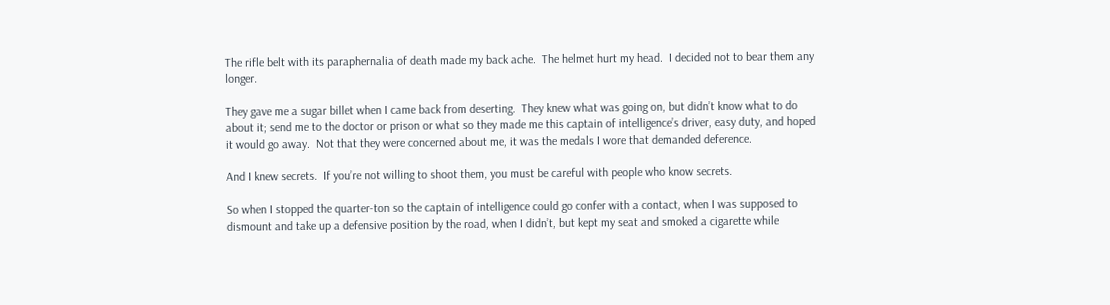The rifle belt with its paraphernalia of death made my back ache.  The helmet hurt my head.  I decided not to bear them any longer.

They gave me a sugar billet when I came back from deserting.  They knew what was going on, but didn’t know what to do about it; send me to the doctor or prison or what so they made me this captain of intelligence’s driver, easy duty, and hoped it would go away.  Not that they were concerned about me, it was the medals I wore that demanded deference.

And I knew secrets.  If you’re not willing to shoot them, you must be careful with people who know secrets.

So when I stopped the quarter-ton so the captain of intelligence could go confer with a contact, when I was supposed to dismount and take up a defensive position by the road, when I didn’t, but kept my seat and smoked a cigarette while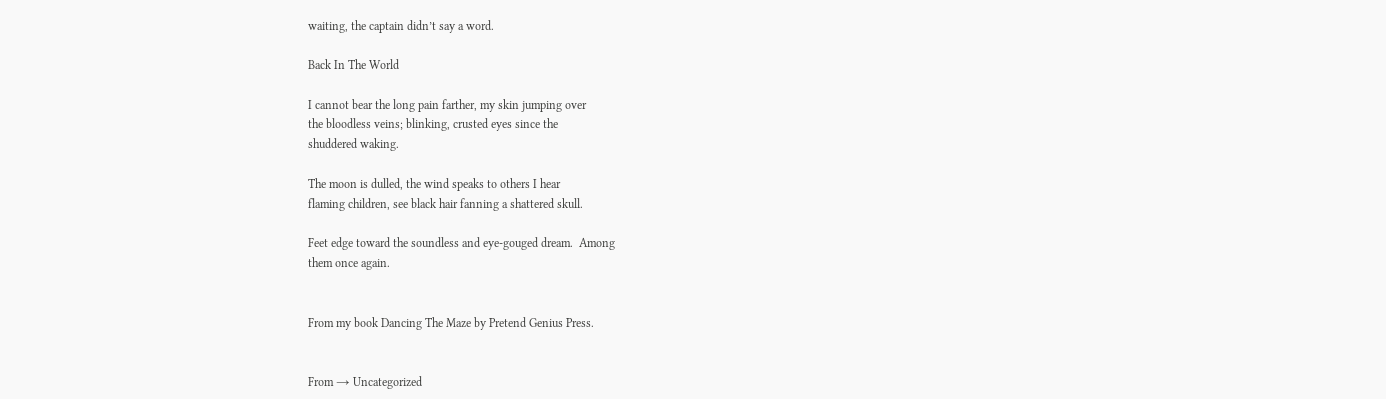waiting, the captain didn’t say a word.

Back In The World

I cannot bear the long pain farther, my skin jumping over
the bloodless veins; blinking, crusted eyes since the
shuddered waking.

The moon is dulled, the wind speaks to others I hear
flaming children, see black hair fanning a shattered skull.

Feet edge toward the soundless and eye-gouged dream.  Among
them once again.


From my book Dancing The Maze by Pretend Genius Press.


From → Uncategorized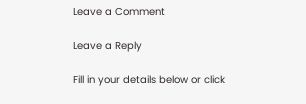Leave a Comment

Leave a Reply

Fill in your details below or click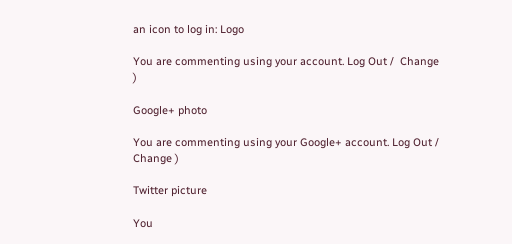an icon to log in: Logo

You are commenting using your account. Log Out /  Change )

Google+ photo

You are commenting using your Google+ account. Log Out /  Change )

Twitter picture

You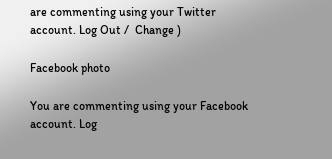are commenting using your Twitter account. Log Out /  Change )

Facebook photo

You are commenting using your Facebook account. Log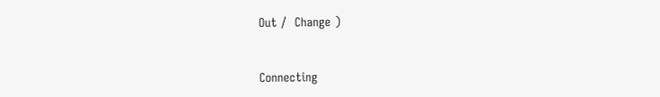Out /  Change )


Connecting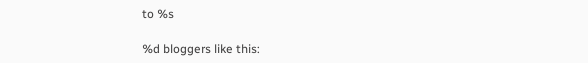to %s

%d bloggers like this: